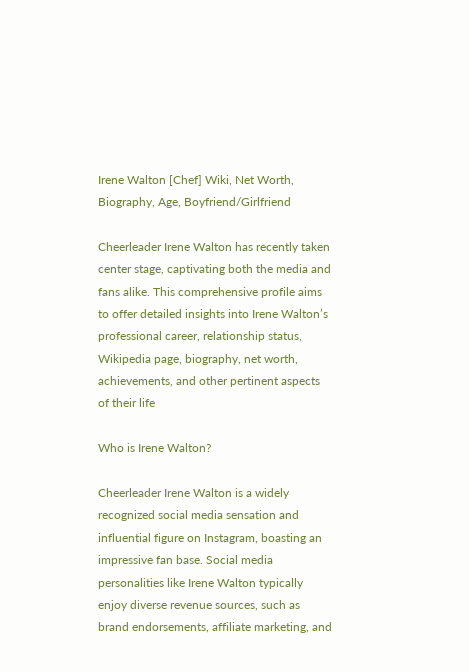Irene Walton [Chef] Wiki, Net Worth, Biography, Age, Boyfriend/Girlfriend

Cheerleader Irene Walton has recently taken center stage, captivating both the media and fans alike. This comprehensive profile aims to offer detailed insights into Irene Walton’s professional career, relationship status, Wikipedia page, biography, net worth, achievements, and other pertinent aspects of their life

Who is Irene Walton?

Cheerleader Irene Walton is a widely recognized social media sensation and influential figure on Instagram, boasting an impressive fan base. Social media personalities like Irene Walton typically enjoy diverse revenue sources, such as brand endorsements, affiliate marketing, and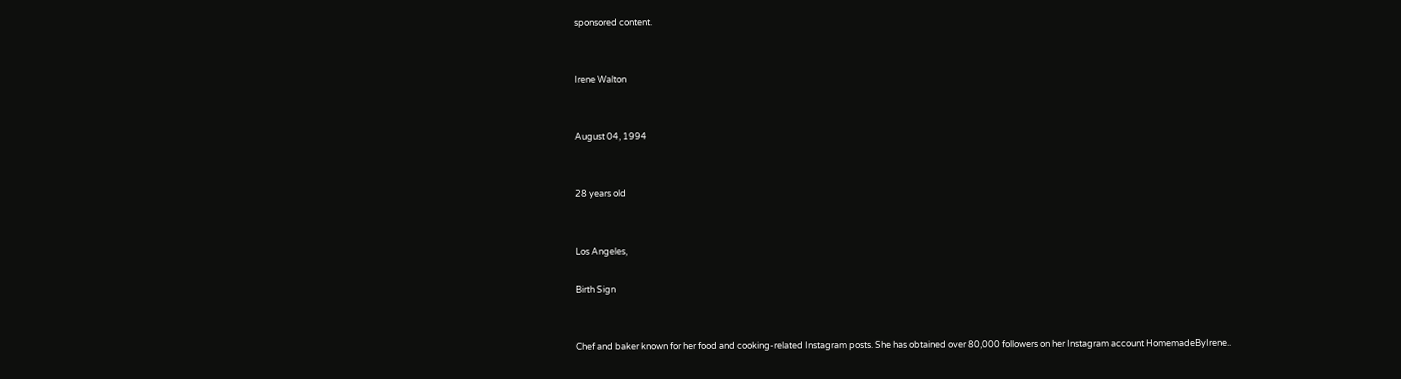sponsored content.


Irene Walton


August 04, 1994


28 years old


Los Angeles,

Birth Sign


Chef and baker known for her food and cooking-related Instagram posts. She has obtained over 80,000 followers on her Instagram account HomemadeByIrene..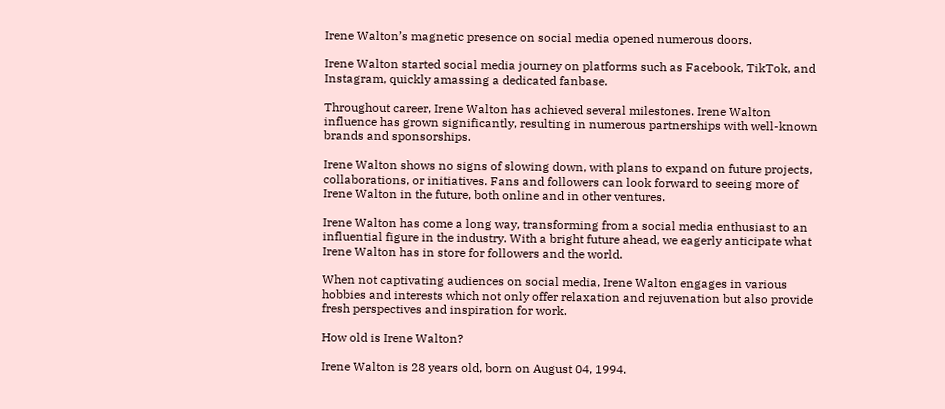Irene Walton’s magnetic presence on social media opened numerous doors.

Irene Walton started social media journey on platforms such as Facebook, TikTok, and Instagram, quickly amassing a dedicated fanbase.

Throughout career, Irene Walton has achieved several milestones. Irene Walton influence has grown significantly, resulting in numerous partnerships with well-known brands and sponsorships.

Irene Walton shows no signs of slowing down, with plans to expand on future projects, collaborations, or initiatives. Fans and followers can look forward to seeing more of Irene Walton in the future, both online and in other ventures.

Irene Walton has come a long way, transforming from a social media enthusiast to an influential figure in the industry. With a bright future ahead, we eagerly anticipate what Irene Walton has in store for followers and the world.

When not captivating audiences on social media, Irene Walton engages in various hobbies and interests which not only offer relaxation and rejuvenation but also provide fresh perspectives and inspiration for work.

How old is Irene Walton?

Irene Walton is 28 years old, born on August 04, 1994.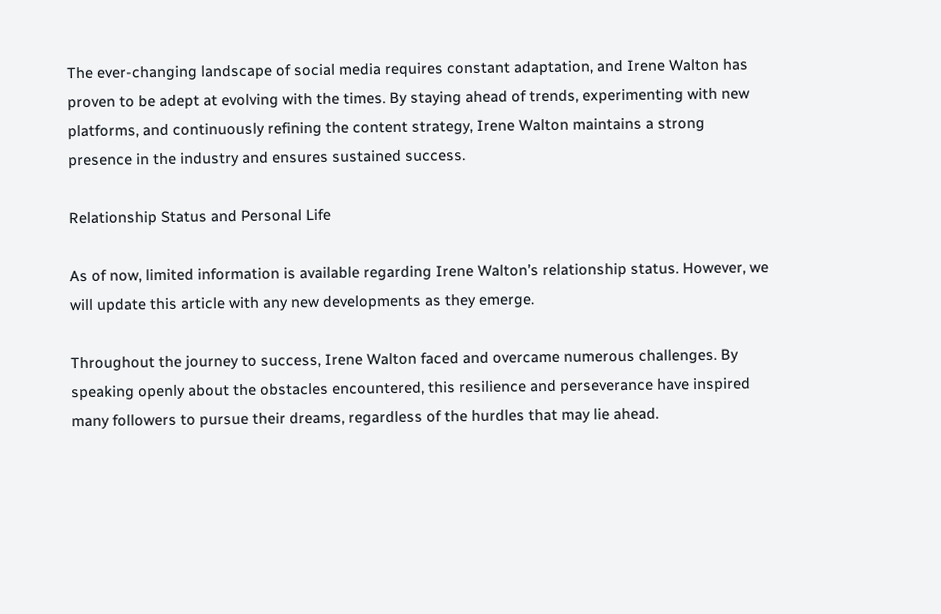The ever-changing landscape of social media requires constant adaptation, and Irene Walton has proven to be adept at evolving with the times. By staying ahead of trends, experimenting with new platforms, and continuously refining the content strategy, Irene Walton maintains a strong presence in the industry and ensures sustained success.

Relationship Status and Personal Life

As of now, limited information is available regarding Irene Walton’s relationship status. However, we will update this article with any new developments as they emerge.

Throughout the journey to success, Irene Walton faced and overcame numerous challenges. By speaking openly about the obstacles encountered, this resilience and perseverance have inspired many followers to pursue their dreams, regardless of the hurdles that may lie ahead.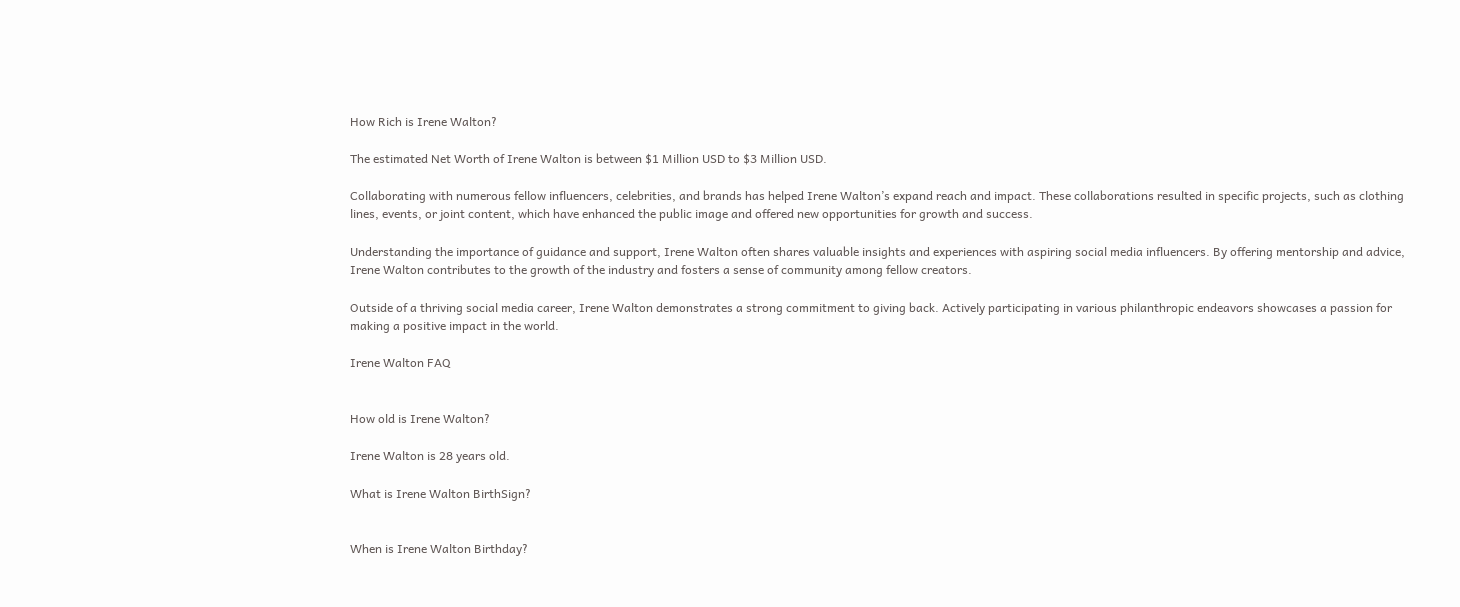How Rich is Irene Walton?

The estimated Net Worth of Irene Walton is between $1 Million USD to $3 Million USD.

Collaborating with numerous fellow influencers, celebrities, and brands has helped Irene Walton’s expand reach and impact. These collaborations resulted in specific projects, such as clothing lines, events, or joint content, which have enhanced the public image and offered new opportunities for growth and success.

Understanding the importance of guidance and support, Irene Walton often shares valuable insights and experiences with aspiring social media influencers. By offering mentorship and advice, Irene Walton contributes to the growth of the industry and fosters a sense of community among fellow creators.

Outside of a thriving social media career, Irene Walton demonstrates a strong commitment to giving back. Actively participating in various philanthropic endeavors showcases a passion for making a positive impact in the world.

Irene Walton FAQ


How old is Irene Walton?

Irene Walton is 28 years old.

What is Irene Walton BirthSign?


When is Irene Walton Birthday?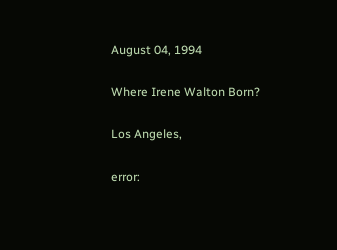August 04, 1994

Where Irene Walton Born?

Los Angeles,

error: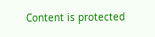Content is protected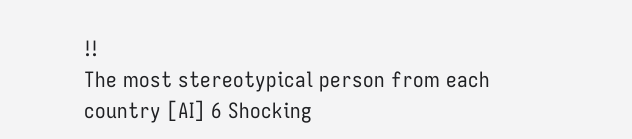!!
The most stereotypical person from each country [AI] 6 Shocking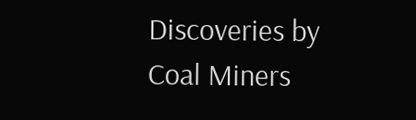Discoveries by Coal Miners